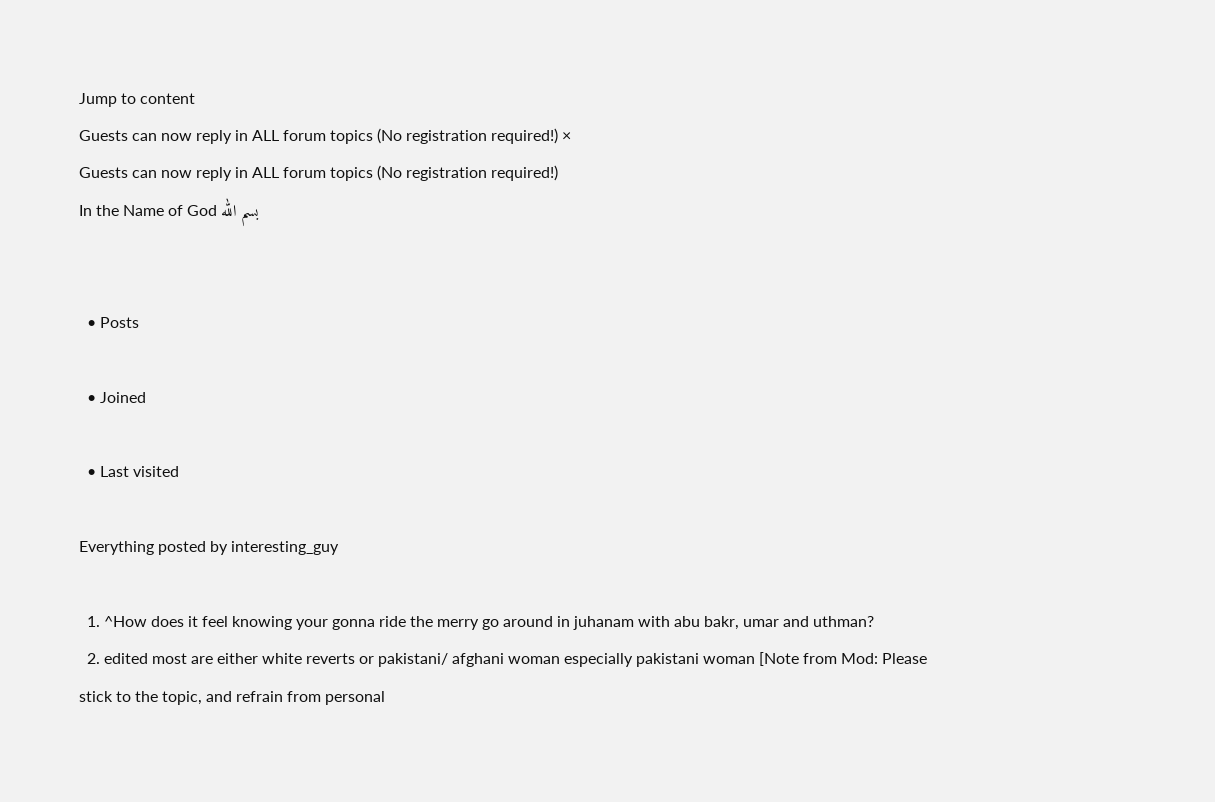Jump to content
Guests can now reply in ALL forum topics (No registration required!) ×
Guests can now reply in ALL forum topics (No registration required!)
In the Name of God بسم الله


  • Posts

  • Joined

  • Last visited

Everything posted by interesting_guy

  1. ^How does it feel knowing your gonna ride the merry go around in juhanam with abu bakr, umar and uthman?
  2. edited most are either white reverts or pakistani/ afghani woman especially pakistani woman [Note from Mod: Please stick to the topic, and refrain from personal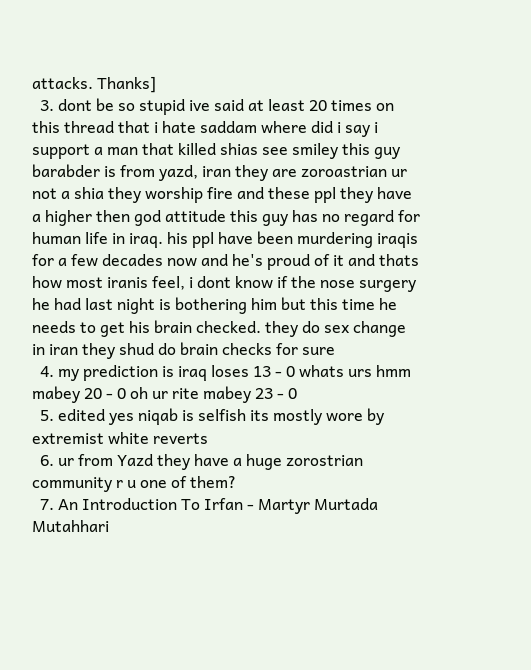attacks. Thanks]
  3. dont be so stupid ive said at least 20 times on this thread that i hate saddam where did i say i support a man that killed shias see smiley this guy barabder is from yazd, iran they are zoroastrian ur not a shia they worship fire and these ppl they have a higher then god attitude this guy has no regard for human life in iraq. his ppl have been murdering iraqis for a few decades now and he's proud of it and thats how most iranis feel, i dont know if the nose surgery he had last night is bothering him but this time he needs to get his brain checked. they do sex change in iran they shud do brain checks for sure
  4. my prediction is iraq loses 13 - 0 whats urs hmm mabey 20 - 0 oh ur rite mabey 23 - 0
  5. edited yes niqab is selfish its mostly wore by extremist white reverts
  6. ur from Yazd they have a huge zorostrian community r u one of them?
  7. An Introduction To Irfan - Martyr Murtada Mutahhari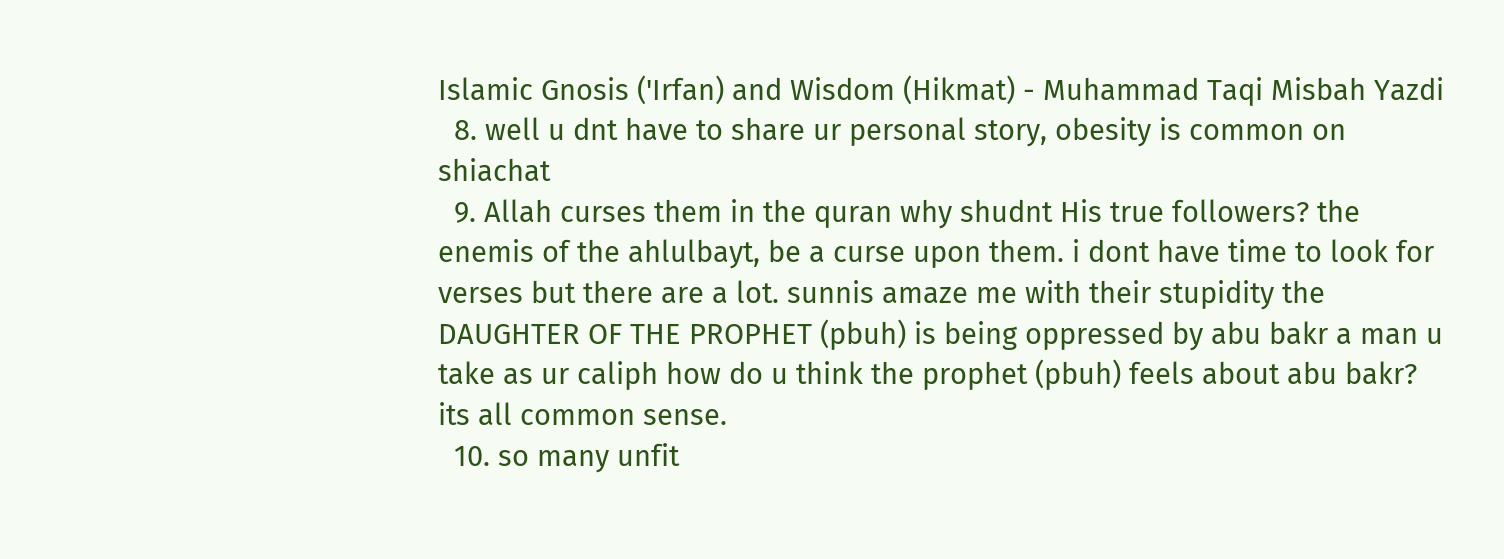Islamic Gnosis ('Irfan) and Wisdom (Hikmat) - Muhammad Taqi Misbah Yazdi
  8. well u dnt have to share ur personal story, obesity is common on shiachat
  9. Allah curses them in the quran why shudnt His true followers? the enemis of the ahlulbayt, be a curse upon them. i dont have time to look for verses but there are a lot. sunnis amaze me with their stupidity the DAUGHTER OF THE PROPHET (pbuh) is being oppressed by abu bakr a man u take as ur caliph how do u think the prophet (pbuh) feels about abu bakr? its all common sense.
  10. so many unfit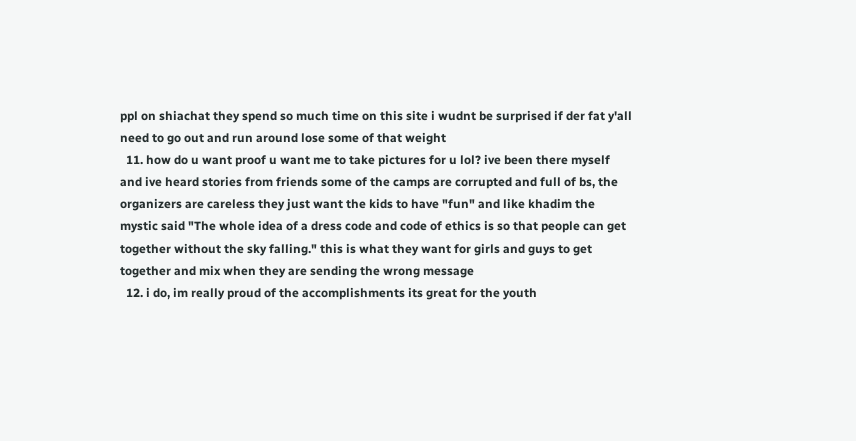ppl on shiachat they spend so much time on this site i wudnt be surprised if der fat y'all need to go out and run around lose some of that weight
  11. how do u want proof u want me to take pictures for u lol? ive been there myself and ive heard stories from friends some of the camps are corrupted and full of bs, the organizers are careless they just want the kids to have "fun" and like khadim the mystic said "The whole idea of a dress code and code of ethics is so that people can get together without the sky falling." this is what they want for girls and guys to get together and mix when they are sending the wrong message
  12. i do, im really proud of the accomplishments its great for the youth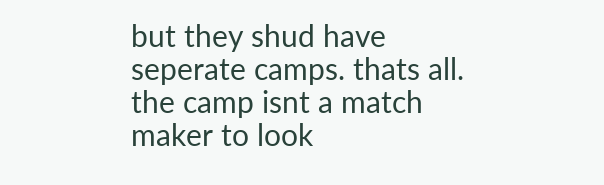but they shud have seperate camps. thats all. the camp isnt a match maker to look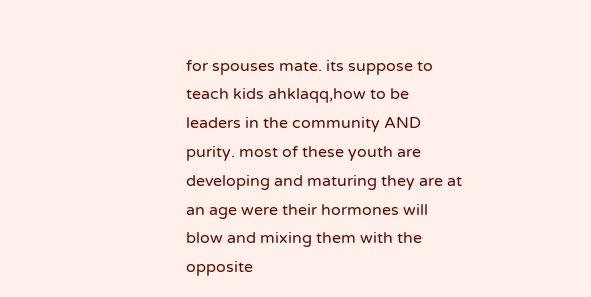for spouses mate. its suppose to teach kids ahklaqq,how to be leaders in the community AND purity. most of these youth are developing and maturing they are at an age were their hormones will blow and mixing them with the opposite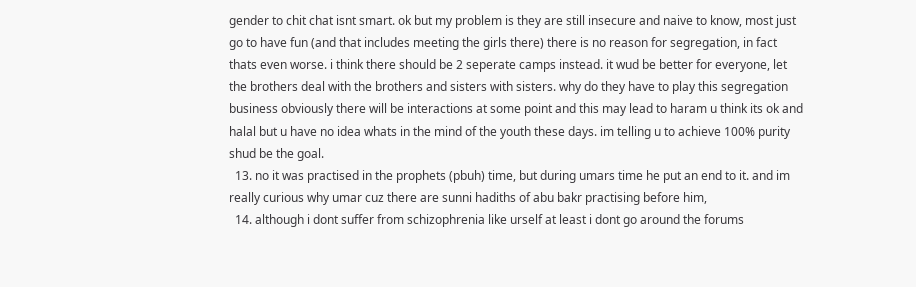gender to chit chat isnt smart. ok but my problem is they are still insecure and naive to know, most just go to have fun (and that includes meeting the girls there) there is no reason for segregation, in fact thats even worse. i think there should be 2 seperate camps instead. it wud be better for everyone, let the brothers deal with the brothers and sisters with sisters. why do they have to play this segregation business obviously there will be interactions at some point and this may lead to haram u think its ok and halal but u have no idea whats in the mind of the youth these days. im telling u to achieve 100% purity shud be the goal.
  13. no it was practised in the prophets (pbuh) time, but during umars time he put an end to it. and im really curious why umar cuz there are sunni hadiths of abu bakr practising before him,
  14. although i dont suffer from schizophrenia like urself at least i dont go around the forums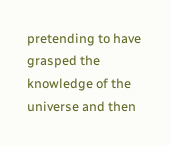pretending to have grasped the knowledge of the universe and then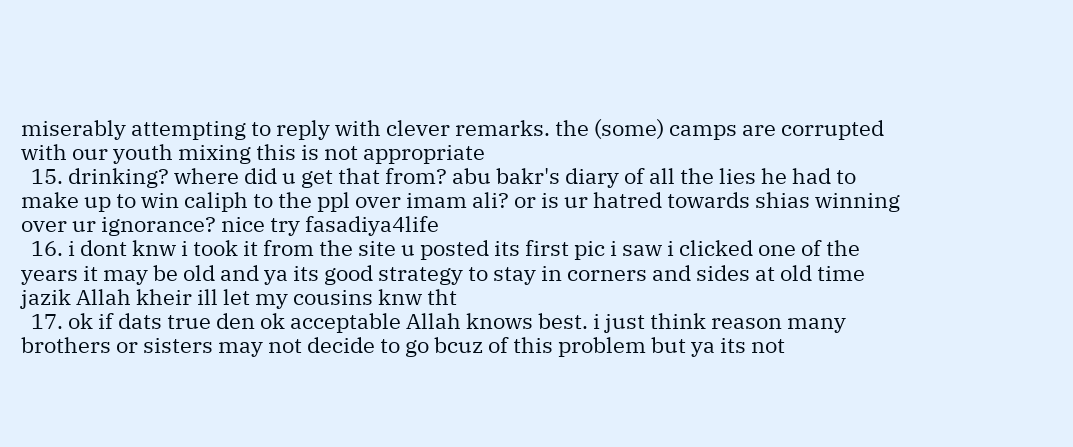miserably attempting to reply with clever remarks. the (some) camps are corrupted with our youth mixing this is not appropriate
  15. drinking? where did u get that from? abu bakr's diary of all the lies he had to make up to win caliph to the ppl over imam ali? or is ur hatred towards shias winning over ur ignorance? nice try fasadiya4life
  16. i dont knw i took it from the site u posted its first pic i saw i clicked one of the years it may be old and ya its good strategy to stay in corners and sides at old time jazik Allah kheir ill let my cousins knw tht
  17. ok if dats true den ok acceptable Allah knows best. i just think reason many brothers or sisters may not decide to go bcuz of this problem but ya its not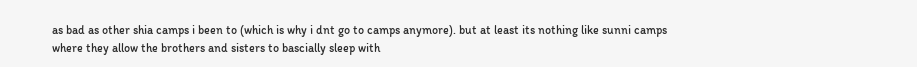as bad as other shia camps i been to (which is why i dnt go to camps anymore). but at least its nothing like sunni camps where they allow the brothers and sisters to bascially sleep with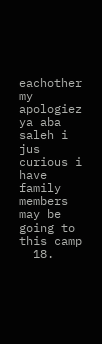eachother my apologiez ya aba saleh i jus curious i have family members may be going to this camp
  18.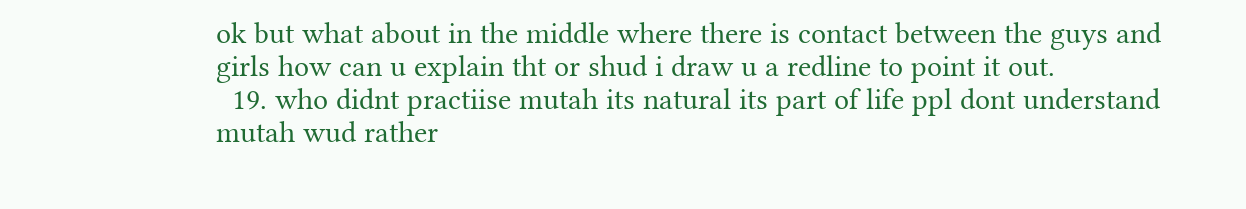ok but what about in the middle where there is contact between the guys and girls how can u explain tht or shud i draw u a redline to point it out.
  19. who didnt practiise mutah its natural its part of life ppl dont understand mutah wud rather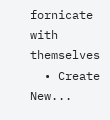fornicate with themselves
  • Create New...